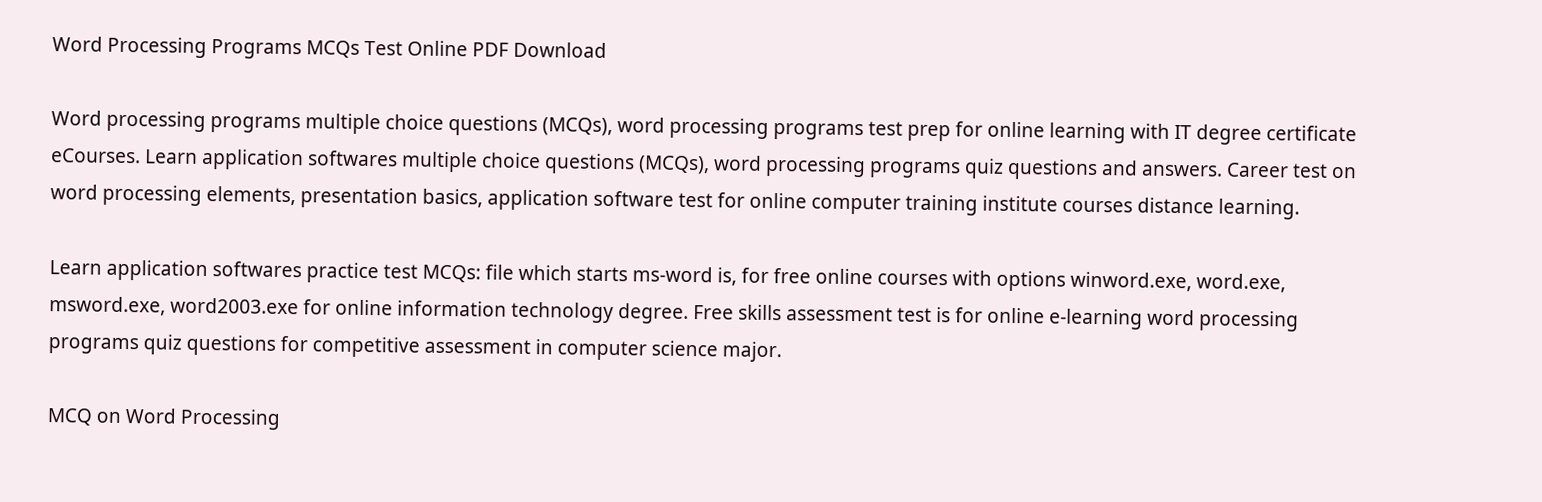Word Processing Programs MCQs Test Online PDF Download

Word processing programs multiple choice questions (MCQs), word processing programs test prep for online learning with IT degree certificate eCourses. Learn application softwares multiple choice questions (MCQs), word processing programs quiz questions and answers. Career test on word processing elements, presentation basics, application software test for online computer training institute courses distance learning.

Learn application softwares practice test MCQs: file which starts ms-word is, for free online courses with options winword.exe, word.exe, msword.exe, word2003.exe for online information technology degree. Free skills assessment test is for online e-learning word processing programs quiz questions for competitive assessment in computer science major.

MCQ on Word Processing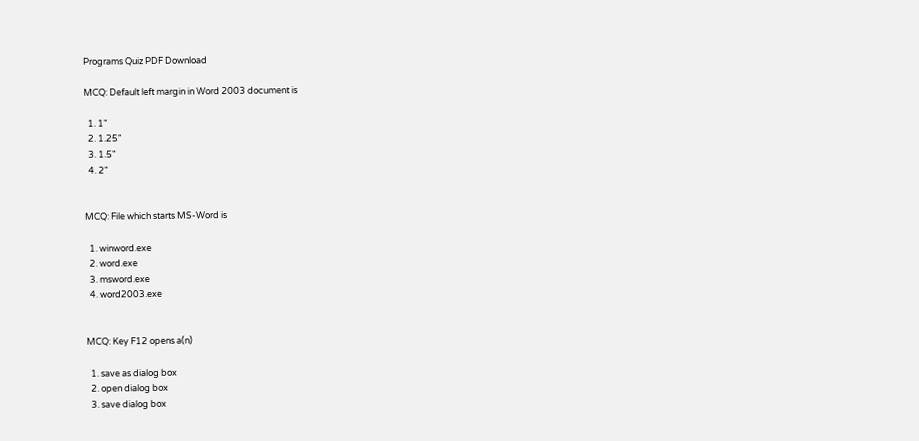Programs Quiz PDF Download

MCQ: Default left margin in Word 2003 document is

  1. 1"
  2. 1.25"
  3. 1.5"
  4. 2"


MCQ: File which starts MS-Word is

  1. winword.exe
  2. word.exe
  3. msword.exe
  4. word2003.exe


MCQ: Key F12 opens a(n)

  1. save as dialog box
  2. open dialog box
  3. save dialog box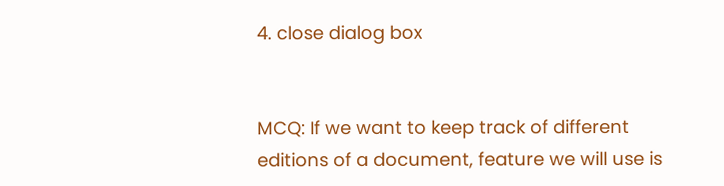4. close dialog box


MCQ: If we want to keep track of different editions of a document, feature we will use is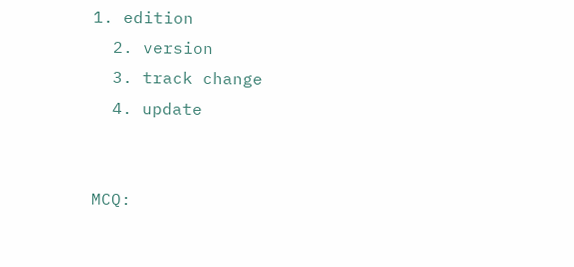1. edition
  2. version
  3. track change
  4. update


MCQ: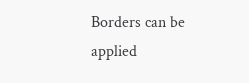Borders can be applied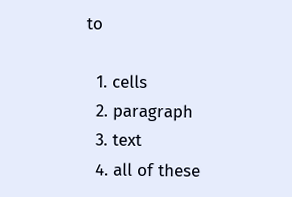to

  1. cells
  2. paragraph
  3. text
  4. all of these